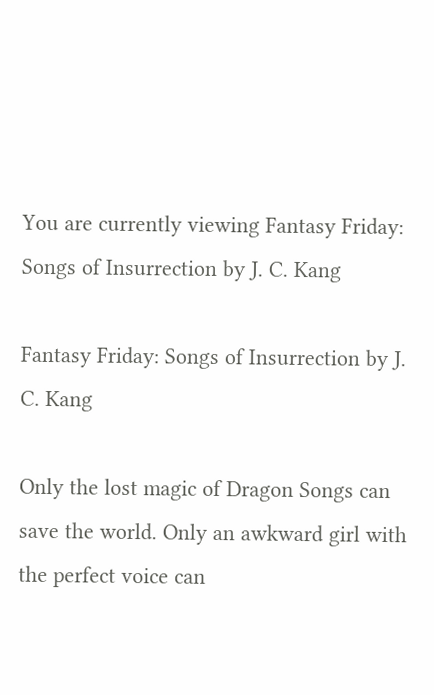You are currently viewing Fantasy Friday: Songs of Insurrection by J. C. Kang

Fantasy Friday: Songs of Insurrection by J. C. Kang

Only the lost magic of Dragon Songs can save the world. Only an awkward girl with the perfect voice can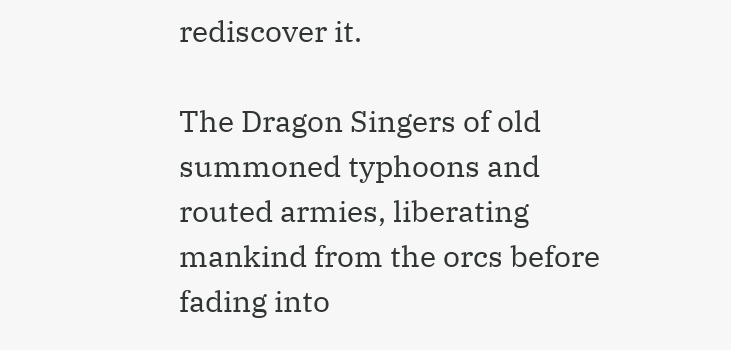rediscover it.

The Dragon Singers of old summoned typhoons and routed armies, liberating mankind from the orcs before fading into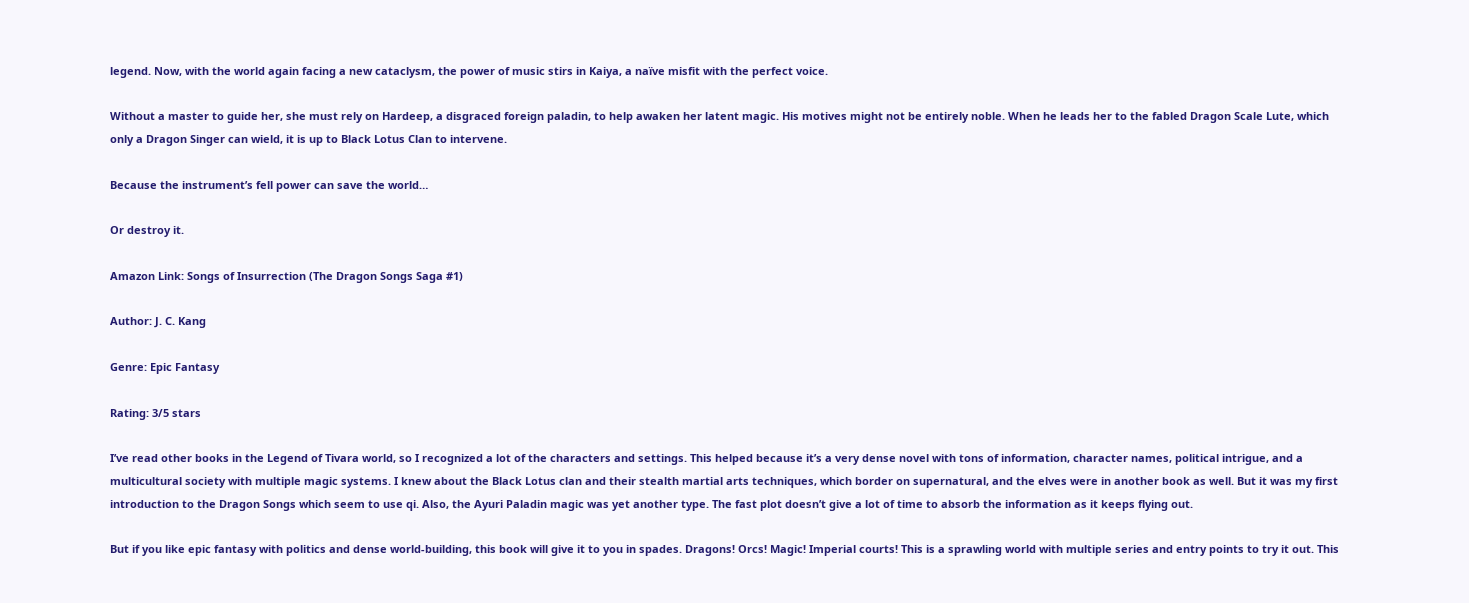legend. Now, with the world again facing a new cataclysm, the power of music stirs in Kaiya, a naïve misfit with the perfect voice.

Without a master to guide her, she must rely on Hardeep, a disgraced foreign paladin, to help awaken her latent magic. His motives might not be entirely noble. When he leads her to the fabled Dragon Scale Lute, which only a Dragon Singer can wield, it is up to Black Lotus Clan to intervene.

Because the instrument’s fell power can save the world…

Or destroy it.

Amazon Link: Songs of Insurrection (The Dragon Songs Saga #1)

Author: J. C. Kang

Genre: Epic Fantasy

Rating: 3/5 stars

I’ve read other books in the Legend of Tivara world, so I recognized a lot of the characters and settings. This helped because it’s a very dense novel with tons of information, character names, political intrigue, and a multicultural society with multiple magic systems. I knew about the Black Lotus clan and their stealth martial arts techniques, which border on supernatural, and the elves were in another book as well. But it was my first introduction to the Dragon Songs which seem to use qi. Also, the Ayuri Paladin magic was yet another type. The fast plot doesn’t give a lot of time to absorb the information as it keeps flying out.

But if you like epic fantasy with politics and dense world-building, this book will give it to you in spades. Dragons! Orcs! Magic! Imperial courts! This is a sprawling world with multiple series and entry points to try it out. This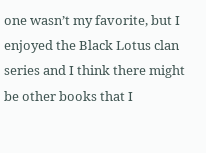one wasn’t my favorite, but I enjoyed the Black Lotus clan series and I think there might be other books that I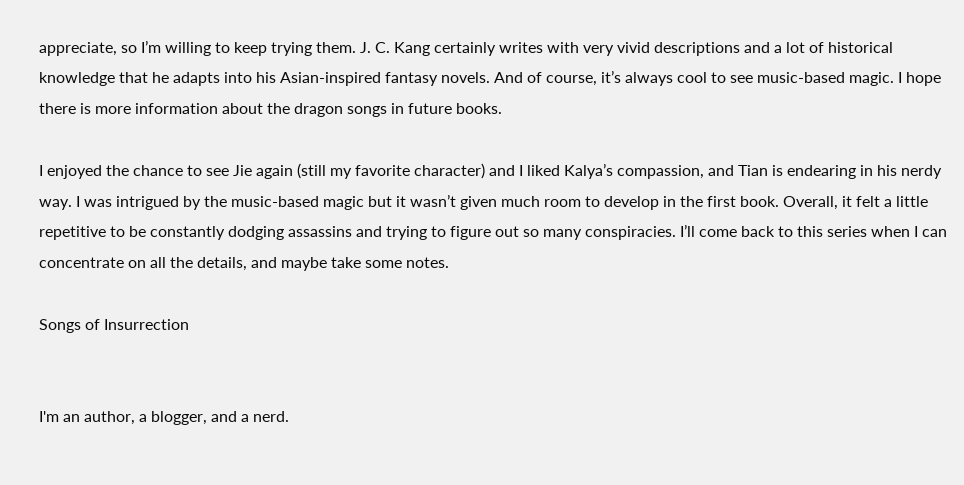appreciate, so I’m willing to keep trying them. J. C. Kang certainly writes with very vivid descriptions and a lot of historical knowledge that he adapts into his Asian-inspired fantasy novels. And of course, it’s always cool to see music-based magic. I hope there is more information about the dragon songs in future books.

I enjoyed the chance to see Jie again (still my favorite character) and I liked Kalya’s compassion, and Tian is endearing in his nerdy way. I was intrigued by the music-based magic but it wasn’t given much room to develop in the first book. Overall, it felt a little repetitive to be constantly dodging assassins and trying to figure out so many conspiracies. I’ll come back to this series when I can concentrate on all the details, and maybe take some notes.

Songs of Insurrection


I'm an author, a blogger, and a nerd.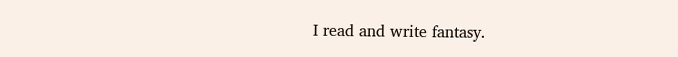I read and write fantasy.